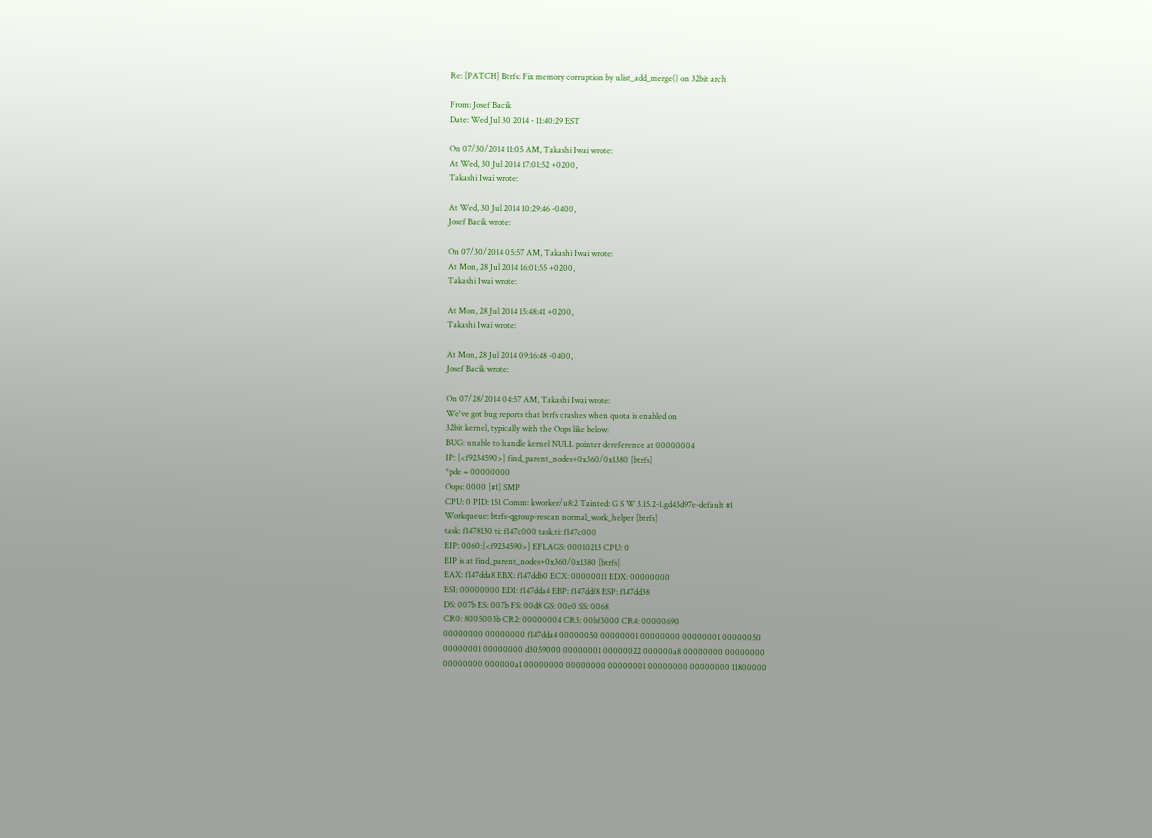Re: [PATCH] Btrfs: Fix memory corruption by ulist_add_merge() on 32bit arch

From: Josef Bacik
Date: Wed Jul 30 2014 - 11:40:29 EST

On 07/30/2014 11:05 AM, Takashi Iwai wrote:
At Wed, 30 Jul 2014 17:01:52 +0200,
Takashi Iwai wrote:

At Wed, 30 Jul 2014 10:29:46 -0400,
Josef Bacik wrote:

On 07/30/2014 05:57 AM, Takashi Iwai wrote:
At Mon, 28 Jul 2014 16:01:55 +0200,
Takashi Iwai wrote:

At Mon, 28 Jul 2014 15:48:41 +0200,
Takashi Iwai wrote:

At Mon, 28 Jul 2014 09:16:48 -0400,
Josef Bacik wrote:

On 07/28/2014 04:57 AM, Takashi Iwai wrote:
We've got bug reports that btrfs crashes when quota is enabled on
32bit kernel, typically with the Oops like below:
BUG: unable to handle kernel NULL pointer dereference at 00000004
IP: [<f9234590>] find_parent_nodes+0x360/0x1380 [btrfs]
*pde = 00000000
Oops: 0000 [#1] SMP
CPU: 0 PID: 151 Comm: kworker/u8:2 Tainted: G S W 3.15.2-1.gd43d97e-default #1
Workqueue: btrfs-qgroup-rescan normal_work_helper [btrfs]
task: f1478130 ti: f147c000 task.ti: f147c000
EIP: 0060:[<f9234590>] EFLAGS: 00010213 CPU: 0
EIP is at find_parent_nodes+0x360/0x1380 [btrfs]
EAX: f147dda8 EBX: f147ddb0 ECX: 00000011 EDX: 00000000
ESI: 00000000 EDI: f147dda4 EBP: f147ddf8 ESP: f147dd38
DS: 007b ES: 007b FS: 00d8 GS: 00e0 SS: 0068
CR0: 8005003b CR2: 00000004 CR3: 00bf3000 CR4: 00000690
00000000 00000000 f147dda4 00000050 00000001 00000000 00000001 00000050
00000001 00000000 d3059000 00000001 00000022 000000a8 00000000 00000000
00000000 000000a1 00000000 00000000 00000001 00000000 00000000 11800000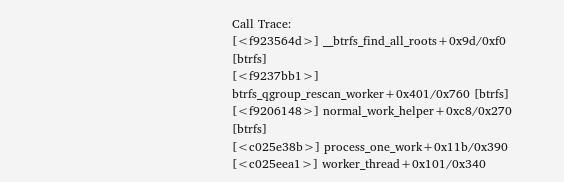Call Trace:
[<f923564d>] __btrfs_find_all_roots+0x9d/0xf0 [btrfs]
[<f9237bb1>] btrfs_qgroup_rescan_worker+0x401/0x760 [btrfs]
[<f9206148>] normal_work_helper+0xc8/0x270 [btrfs]
[<c025e38b>] process_one_work+0x11b/0x390
[<c025eea1>] worker_thread+0x101/0x340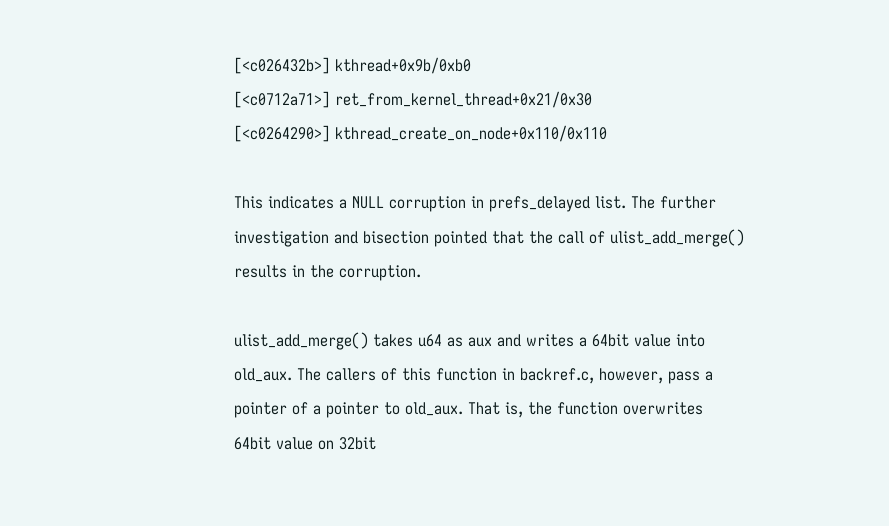[<c026432b>] kthread+0x9b/0xb0
[<c0712a71>] ret_from_kernel_thread+0x21/0x30
[<c0264290>] kthread_create_on_node+0x110/0x110

This indicates a NULL corruption in prefs_delayed list. The further
investigation and bisection pointed that the call of ulist_add_merge()
results in the corruption.

ulist_add_merge() takes u64 as aux and writes a 64bit value into
old_aux. The callers of this function in backref.c, however, pass a
pointer of a pointer to old_aux. That is, the function overwrites
64bit value on 32bit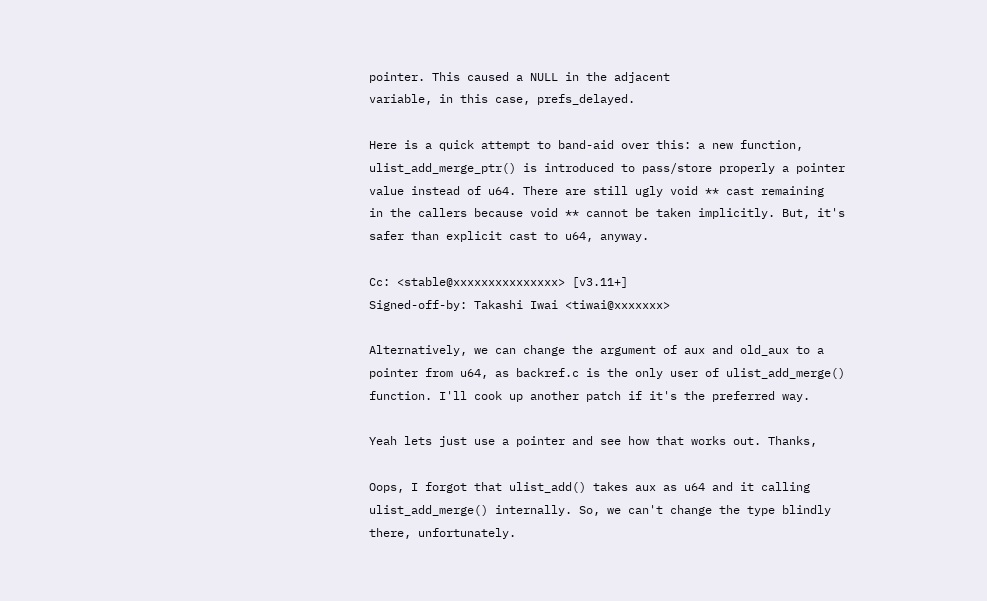pointer. This caused a NULL in the adjacent
variable, in this case, prefs_delayed.

Here is a quick attempt to band-aid over this: a new function,
ulist_add_merge_ptr() is introduced to pass/store properly a pointer
value instead of u64. There are still ugly void ** cast remaining
in the callers because void ** cannot be taken implicitly. But, it's
safer than explicit cast to u64, anyway.

Cc: <stable@xxxxxxxxxxxxxxx> [v3.11+]
Signed-off-by: Takashi Iwai <tiwai@xxxxxxx>

Alternatively, we can change the argument of aux and old_aux to a
pointer from u64, as backref.c is the only user of ulist_add_merge()
function. I'll cook up another patch if it's the preferred way.

Yeah lets just use a pointer and see how that works out. Thanks,

Oops, I forgot that ulist_add() takes aux as u64 and it calling
ulist_add_merge() internally. So, we can't change the type blindly
there, unfortunately.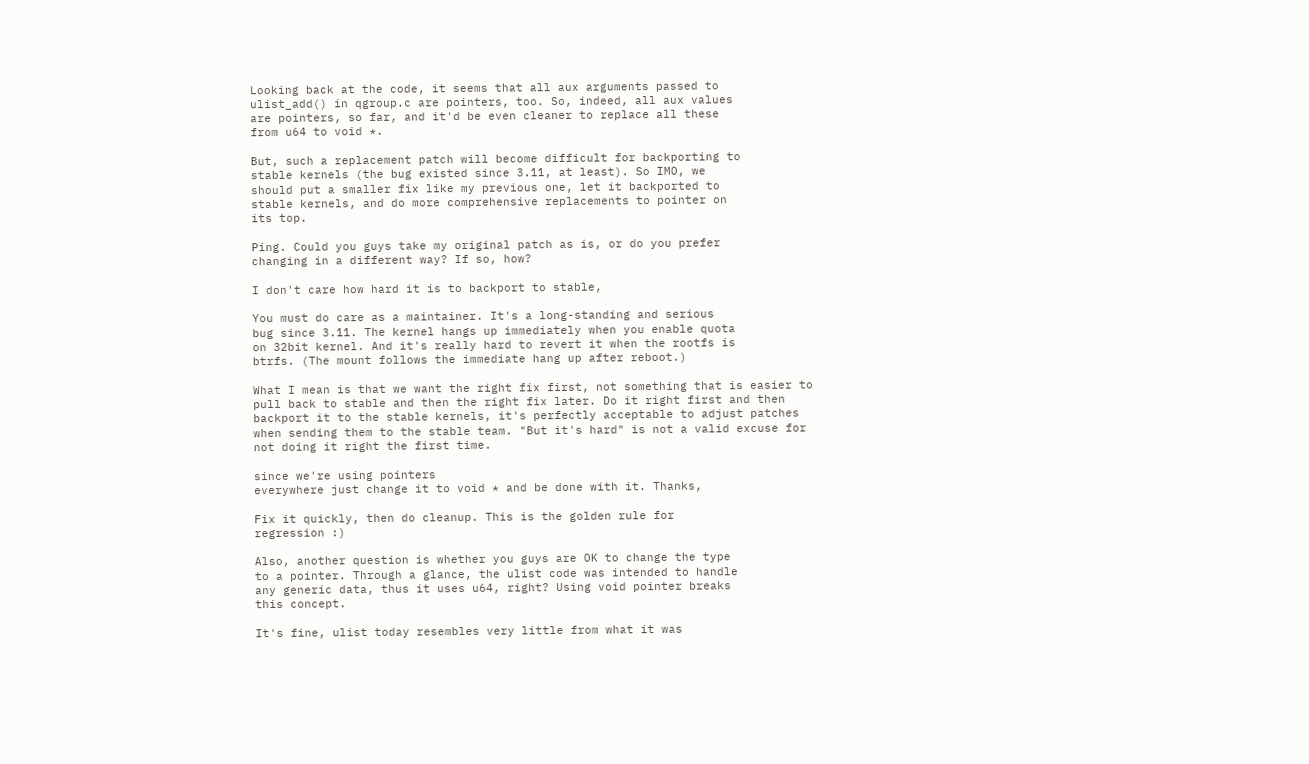Looking back at the code, it seems that all aux arguments passed to
ulist_add() in qgroup.c are pointers, too. So, indeed, all aux values
are pointers, so far, and it'd be even cleaner to replace all these
from u64 to void *.

But, such a replacement patch will become difficult for backporting to
stable kernels (the bug existed since 3.11, at least). So IMO, we
should put a smaller fix like my previous one, let it backported to
stable kernels, and do more comprehensive replacements to pointer on
its top.

Ping. Could you guys take my original patch as is, or do you prefer
changing in a different way? If so, how?

I don't care how hard it is to backport to stable,

You must do care as a maintainer. It's a long-standing and serious
bug since 3.11. The kernel hangs up immediately when you enable quota
on 32bit kernel. And it's really hard to revert it when the rootfs is
btrfs. (The mount follows the immediate hang up after reboot.)

What I mean is that we want the right fix first, not something that is easier to
pull back to stable and then the right fix later. Do it right first and then
backport it to the stable kernels, it's perfectly acceptable to adjust patches
when sending them to the stable team. "But it's hard" is not a valid excuse for
not doing it right the first time.

since we're using pointers
everywhere just change it to void * and be done with it. Thanks,

Fix it quickly, then do cleanup. This is the golden rule for
regression :)

Also, another question is whether you guys are OK to change the type
to a pointer. Through a glance, the ulist code was intended to handle
any generic data, thus it uses u64, right? Using void pointer breaks
this concept.

It's fine, ulist today resembles very little from what it was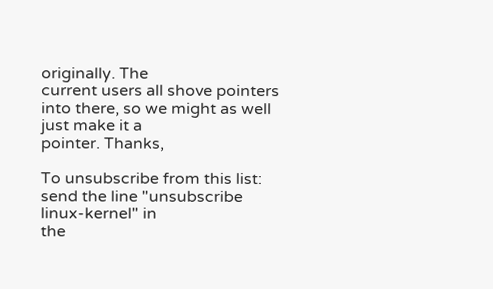originally. The
current users all shove pointers into there, so we might as well just make it a
pointer. Thanks,

To unsubscribe from this list: send the line "unsubscribe linux-kernel" in
the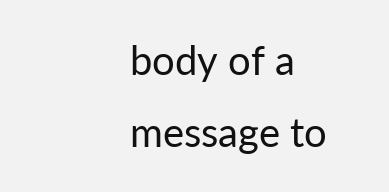body of a message to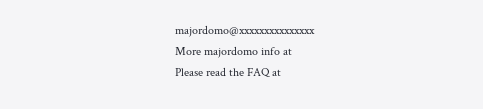majordomo@xxxxxxxxxxxxxxx
More majordomo info at
Please read the FAQ at